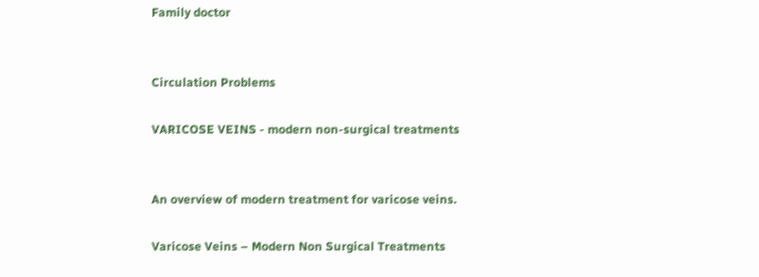Family doctor


Circulation Problems

VARICOSE VEINS - modern non-surgical treatments


An overview of modern treatment for varicose veins.

Varicose Veins – Modern Non Surgical Treatments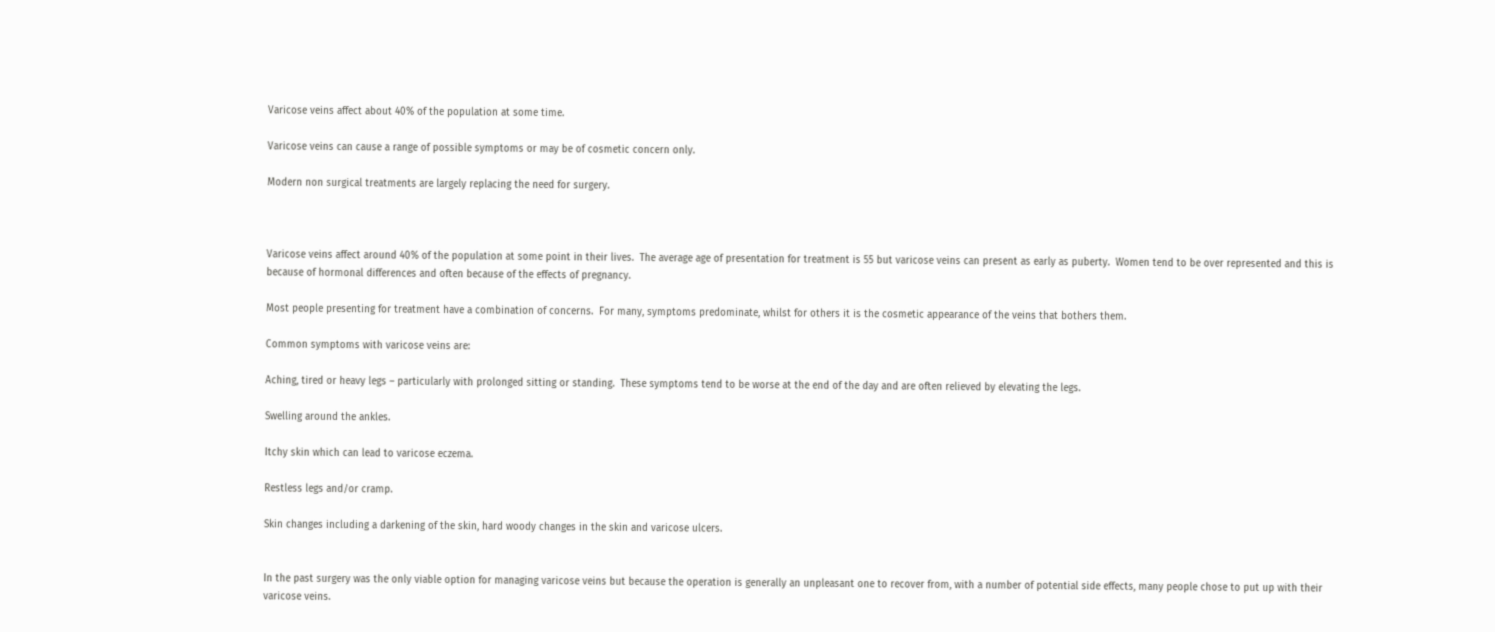Varicose veins affect about 40% of the population at some time.

Varicose veins can cause a range of possible symptoms or may be of cosmetic concern only.

Modern non surgical treatments are largely replacing the need for surgery.



Varicose veins affect around 40% of the population at some point in their lives.  The average age of presentation for treatment is 55 but varicose veins can present as early as puberty.  Women tend to be over represented and this is because of hormonal differences and often because of the effects of pregnancy.

Most people presenting for treatment have a combination of concerns.  For many, symptoms predominate, whilst for others it is the cosmetic appearance of the veins that bothers them.

Common symptoms with varicose veins are:

Aching, tired or heavy legs – particularly with prolonged sitting or standing.  These symptoms tend to be worse at the end of the day and are often relieved by elevating the legs.

Swelling around the ankles.

Itchy skin which can lead to varicose eczema.

Restless legs and/or cramp.

Skin changes including a darkening of the skin, hard woody changes in the skin and varicose ulcers.


In the past surgery was the only viable option for managing varicose veins but because the operation is generally an unpleasant one to recover from, with a number of potential side effects, many people chose to put up with their varicose veins.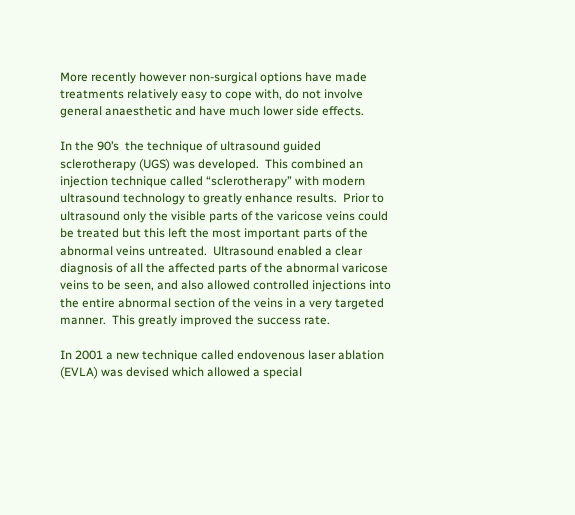More recently however non-surgical options have made treatments relatively easy to cope with, do not involve general anaesthetic and have much lower side effects.

In the 90’s  the technique of ultrasound guided sclerotherapy (UGS) was developed.  This combined an injection technique called “sclerotherapy” with modern ultrasound technology to greatly enhance results.  Prior to ultrasound only the visible parts of the varicose veins could be treated but this left the most important parts of the abnormal veins untreated.  Ultrasound enabled a clear diagnosis of all the affected parts of the abnormal varicose veins to be seen, and also allowed controlled injections into the entire abnormal section of the veins in a very targeted manner.  This greatly improved the success rate.

In 2001 a new technique called endovenous laser ablation (EVLA) was devised which allowed a special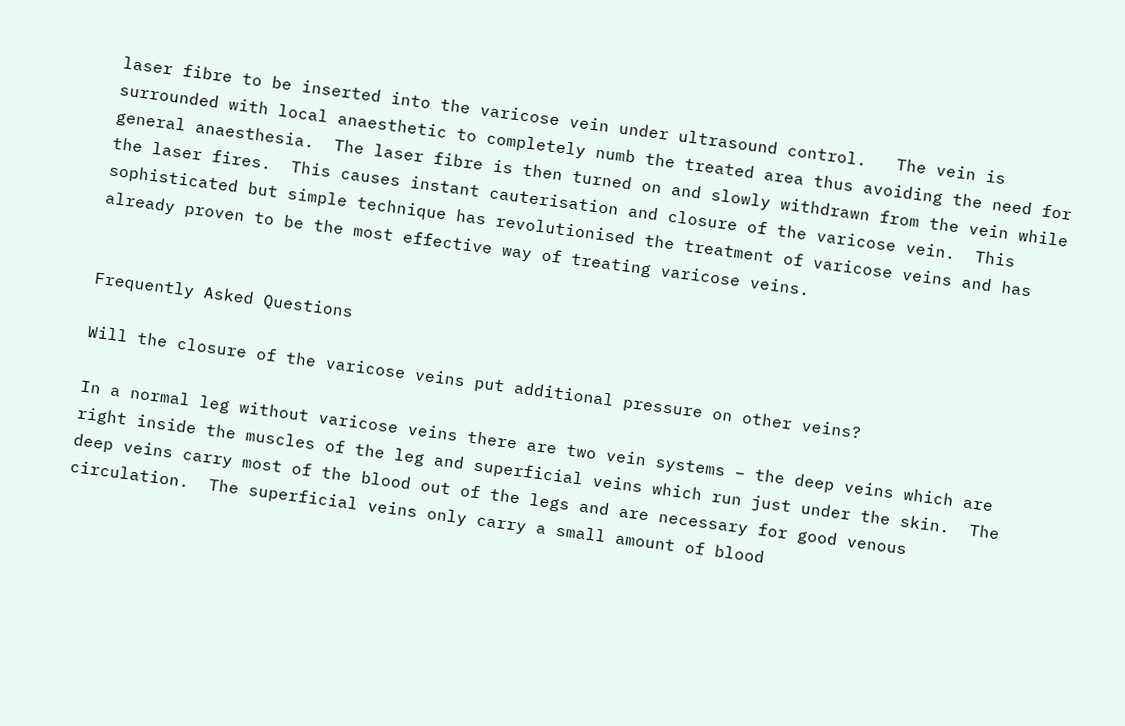laser fibre to be inserted into the varicose vein under ultrasound control.   The vein is surrounded with local anaesthetic to completely numb the treated area thus avoiding the need for general anaesthesia.  The laser fibre is then turned on and slowly withdrawn from the vein while the laser fires.  This causes instant cauterisation and closure of the varicose vein.  This sophisticated but simple technique has revolutionised the treatment of varicose veins and has already proven to be the most effective way of treating varicose veins.


Frequently Asked Questions

Will the closure of the varicose veins put additional pressure on other veins?

In a normal leg without varicose veins there are two vein systems – the deep veins which are right inside the muscles of the leg and superficial veins which run just under the skin.  The deep veins carry most of the blood out of the legs and are necessary for good venous circulation.  The superficial veins only carry a small amount of blood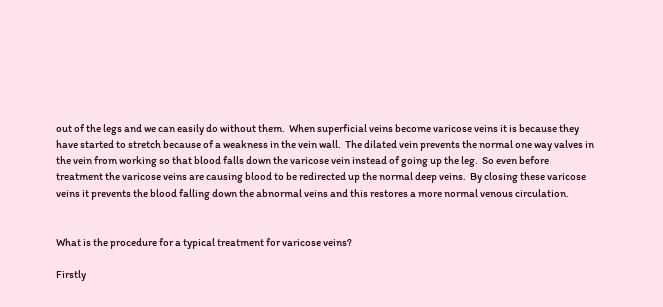out of the legs and we can easily do without them.  When superficial veins become varicose veins it is because they have started to stretch because of a weakness in the vein wall.  The dilated vein prevents the normal one way valves in the vein from working so that blood falls down the varicose vein instead of going up the leg.  So even before treatment the varicose veins are causing blood to be redirected up the normal deep veins.  By closing these varicose veins it prevents the blood falling down the abnormal veins and this restores a more normal venous circulation.


What is the procedure for a typical treatment for varicose veins?

Firstly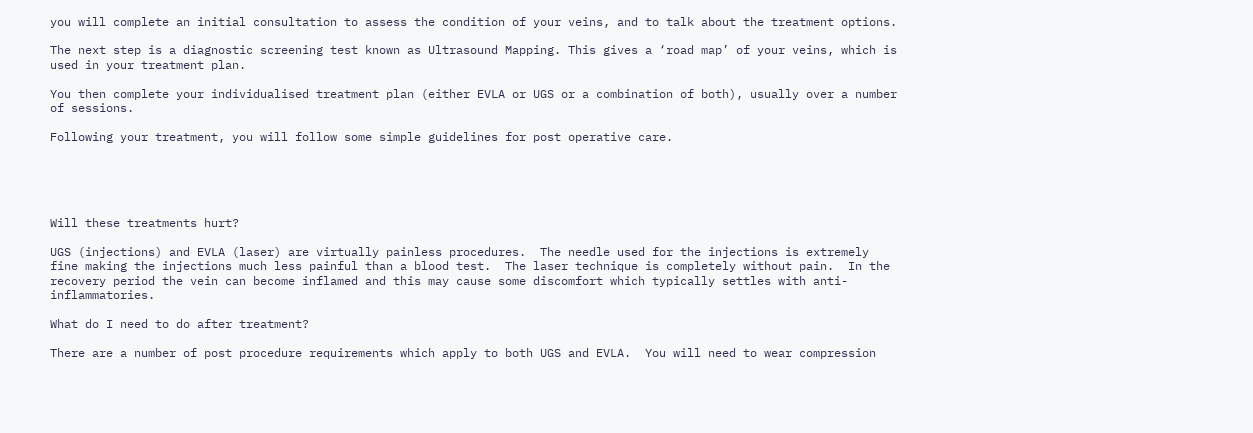you will complete an initial consultation to assess the condition of your veins, and to talk about the treatment options.

The next step is a diagnostic screening test known as Ultrasound Mapping. This gives a ‘road map’ of your veins, which is used in your treatment plan.

You then complete your individualised treatment plan (either EVLA or UGS or a combination of both), usually over a number of sessions.

Following your treatment, you will follow some simple guidelines for post operative care.





Will these treatments hurt?

UGS (injections) and EVLA (laser) are virtually painless procedures.  The needle used for the injections is extremely fine making the injections much less painful than a blood test.  The laser technique is completely without pain.  In the recovery period the vein can become inflamed and this may cause some discomfort which typically settles with anti-inflammatories.

What do I need to do after treatment?

There are a number of post procedure requirements which apply to both UGS and EVLA.  You will need to wear compression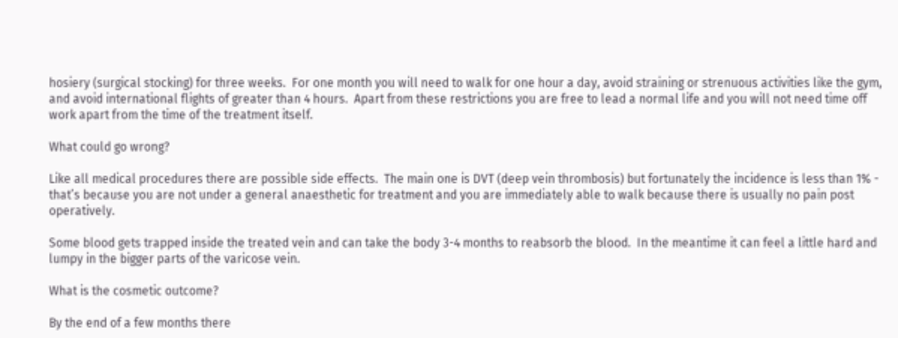hosiery (surgical stocking) for three weeks.  For one month you will need to walk for one hour a day, avoid straining or strenuous activities like the gym, and avoid international flights of greater than 4 hours.  Apart from these restrictions you are free to lead a normal life and you will not need time off work apart from the time of the treatment itself.

What could go wrong?

Like all medical procedures there are possible side effects.  The main one is DVT (deep vein thrombosis) but fortunately the incidence is less than 1% - that’s because you are not under a general anaesthetic for treatment and you are immediately able to walk because there is usually no pain post operatively.

Some blood gets trapped inside the treated vein and can take the body 3-4 months to reabsorb the blood.  In the meantime it can feel a little hard and lumpy in the bigger parts of the varicose vein.

What is the cosmetic outcome?

By the end of a few months there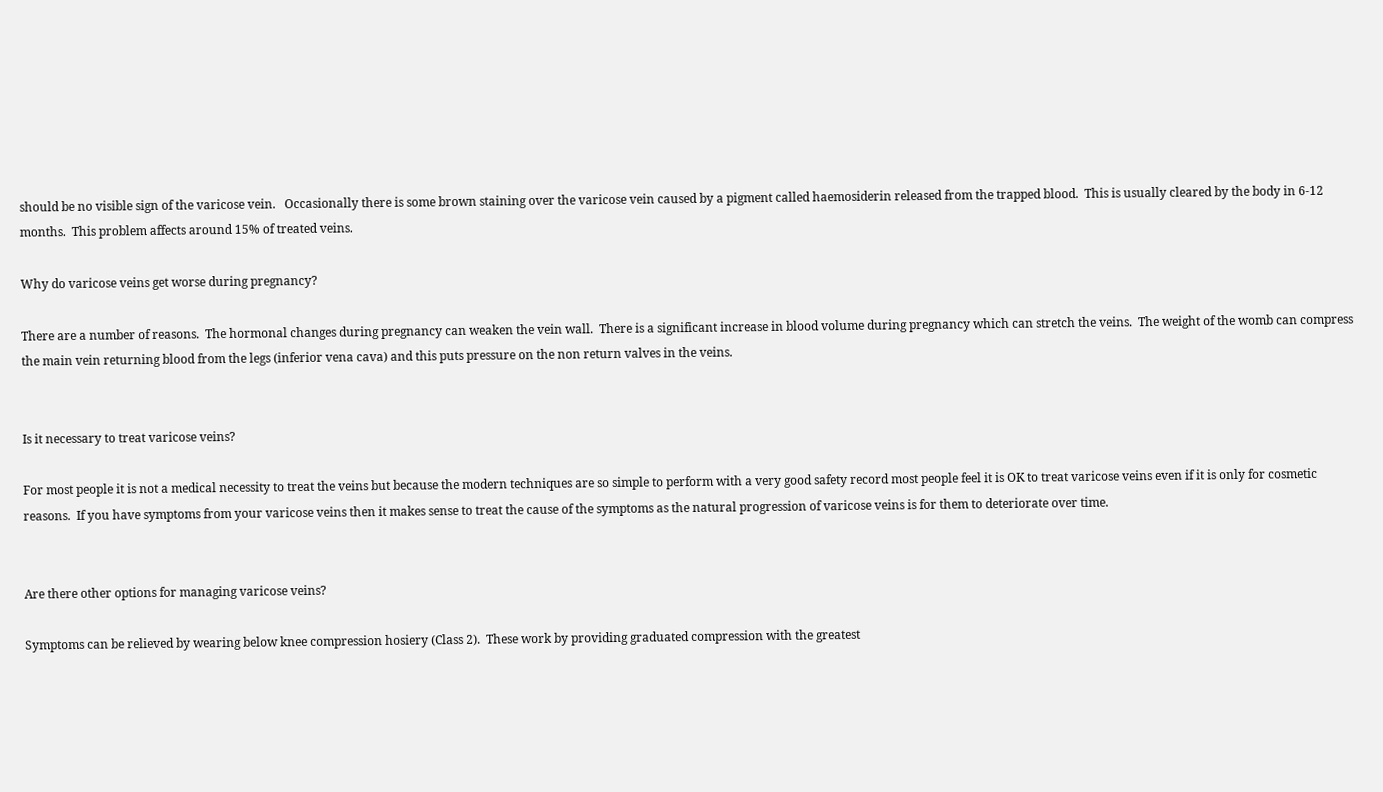should be no visible sign of the varicose vein.   Occasionally there is some brown staining over the varicose vein caused by a pigment called haemosiderin released from the trapped blood.  This is usually cleared by the body in 6-12 months.  This problem affects around 15% of treated veins.

Why do varicose veins get worse during pregnancy?

There are a number of reasons.  The hormonal changes during pregnancy can weaken the vein wall.  There is a significant increase in blood volume during pregnancy which can stretch the veins.  The weight of the womb can compress the main vein returning blood from the legs (inferior vena cava) and this puts pressure on the non return valves in the veins.


Is it necessary to treat varicose veins?

For most people it is not a medical necessity to treat the veins but because the modern techniques are so simple to perform with a very good safety record most people feel it is OK to treat varicose veins even if it is only for cosmetic reasons.  If you have symptoms from your varicose veins then it makes sense to treat the cause of the symptoms as the natural progression of varicose veins is for them to deteriorate over time.


Are there other options for managing varicose veins?

Symptoms can be relieved by wearing below knee compression hosiery (Class 2).  These work by providing graduated compression with the greatest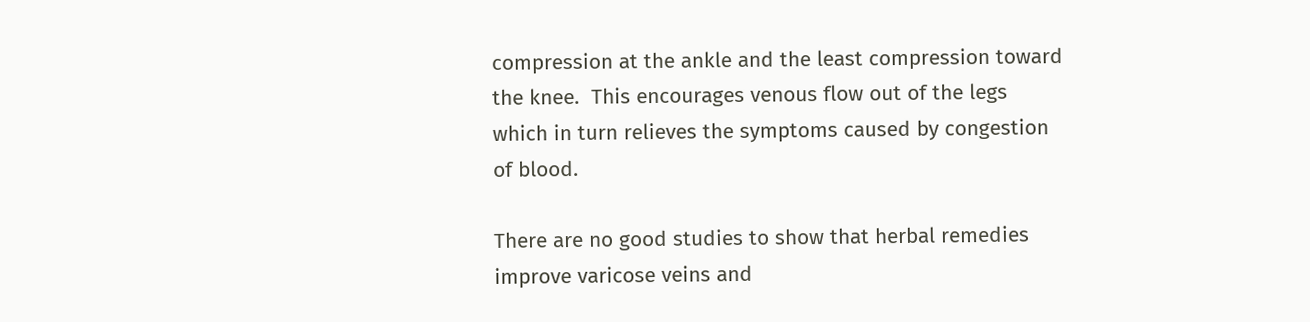compression at the ankle and the least compression toward the knee.  This encourages venous flow out of the legs which in turn relieves the symptoms caused by congestion of blood.

There are no good studies to show that herbal remedies improve varicose veins and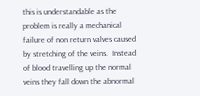this is understandable as the problem is really a mechanical failure of non return valves caused by stretching of the veins.  Instead of blood travelling up the normal veins they fall down the abnormal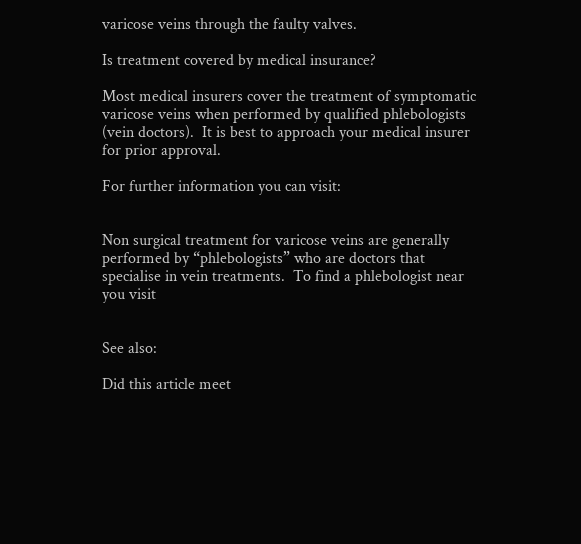varicose veins through the faulty valves.

Is treatment covered by medical insurance?

Most medical insurers cover the treatment of symptomatic varicose veins when performed by qualified phlebologists (vein doctors).  It is best to approach your medical insurer for prior approval.

For further information you can visit:


Non surgical treatment for varicose veins are generally performed by “phlebologists” who are doctors that specialise in vein treatments.  To find a phlebologist near you visit


See also:

Did this article meet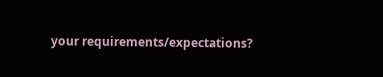your requirements/expectations?